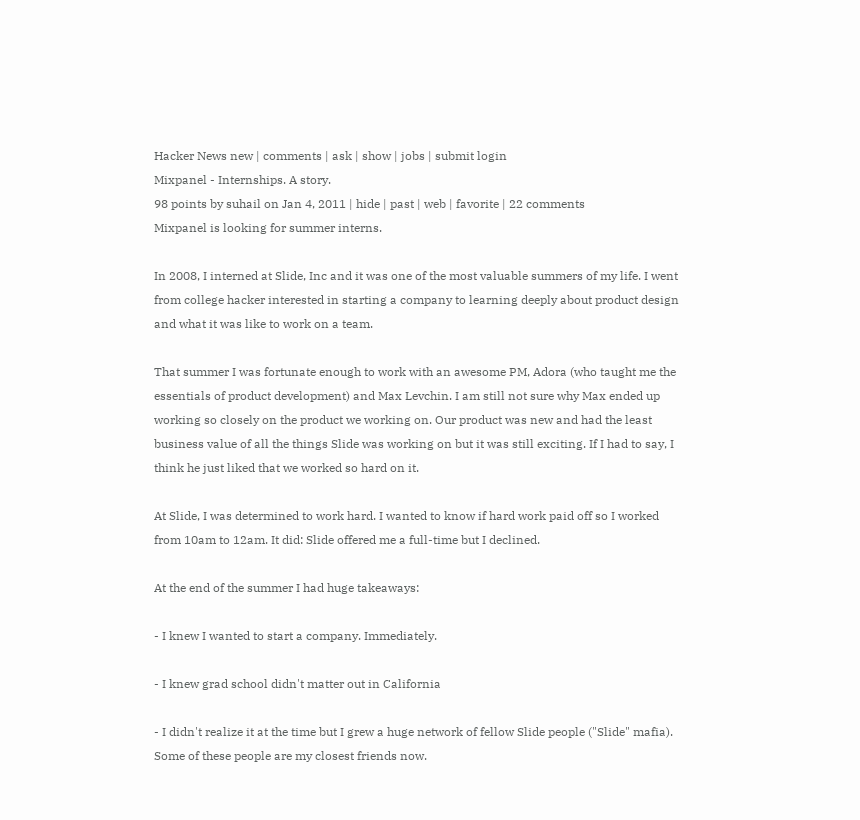Hacker News new | comments | ask | show | jobs | submit login
Mixpanel - Internships. A story.
98 points by suhail on Jan 4, 2011 | hide | past | web | favorite | 22 comments
Mixpanel is looking for summer interns.

In 2008, I interned at Slide, Inc and it was one of the most valuable summers of my life. I went from college hacker interested in starting a company to learning deeply about product design and what it was like to work on a team.

That summer I was fortunate enough to work with an awesome PM, Adora (who taught me the essentials of product development) and Max Levchin. I am still not sure why Max ended up working so closely on the product we working on. Our product was new and had the least business value of all the things Slide was working on but it was still exciting. If I had to say, I think he just liked that we worked so hard on it.

At Slide, I was determined to work hard. I wanted to know if hard work paid off so I worked from 10am to 12am. It did: Slide offered me a full-time but I declined.

At the end of the summer I had huge takeaways:

- I knew I wanted to start a company. Immediately.

- I knew grad school didn't matter out in California

- I didn't realize it at the time but I grew a huge network of fellow Slide people ("Slide" mafia). Some of these people are my closest friends now.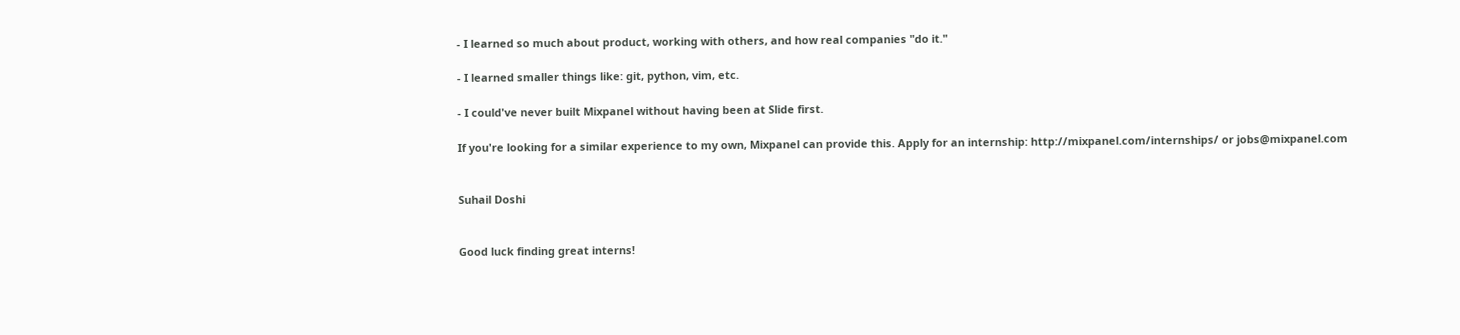- I learned so much about product, working with others, and how real companies "do it."

- I learned smaller things like: git, python, vim, etc.

- I could've never built Mixpanel without having been at Slide first.

If you're looking for a similar experience to my own, Mixpanel can provide this. Apply for an internship: http://mixpanel.com/internships/ or jobs@mixpanel.com


Suhail Doshi


Good luck finding great interns!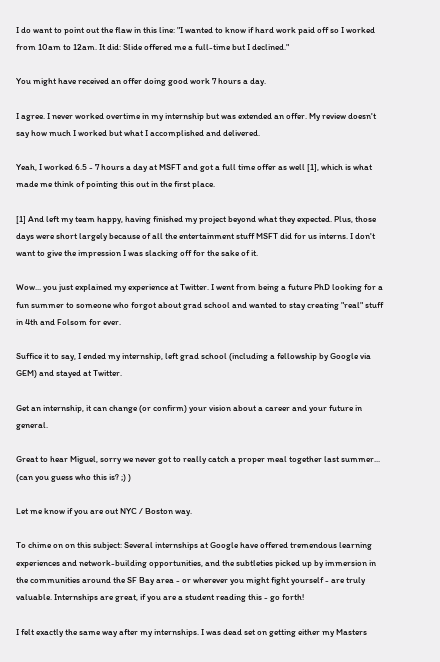I do want to point out the flaw in this line: "I wanted to know if hard work paid off so I worked from 10am to 12am. It did: Slide offered me a full-time but I declined."

You might have received an offer doing good work 7 hours a day.

I agree. I never worked overtime in my internship but was extended an offer. My review doesn't say how much I worked but what I accomplished and delivered.

Yeah, I worked 6.5 - 7 hours a day at MSFT and got a full time offer as well [1], which is what made me think of pointing this out in the first place.

[1] And left my team happy, having finished my project beyond what they expected. Plus, those days were short largely because of all the entertainment stuff MSFT did for us interns. I don't want to give the impression I was slacking off for the sake of it.

Wow... you just explained my experience at Twitter. I went from being a future PhD looking for a fun summer to someone who forgot about grad school and wanted to stay creating "real" stuff in 4th and Folsom for ever.

Suffice it to say, I ended my internship, left grad school (including a fellowship by Google via GEM) and stayed at Twitter.

Get an internship, it can change (or confirm) your vision about a career and your future in general.

Great to hear Miguel, sorry we never got to really catch a proper meal together last summer... (can you guess who this is? ;) )

Let me know if you are out NYC / Boston way.

To chime on on this subject: Several internships at Google have offered tremendous learning experiences and network-building opportunities, and the subtleties picked up by immersion in the communities around the SF Bay area - or wherever you might fight yourself - are truly valuable. Internships are great, if you are a student reading this - go forth!

I felt exactly the same way after my internships. I was dead set on getting either my Masters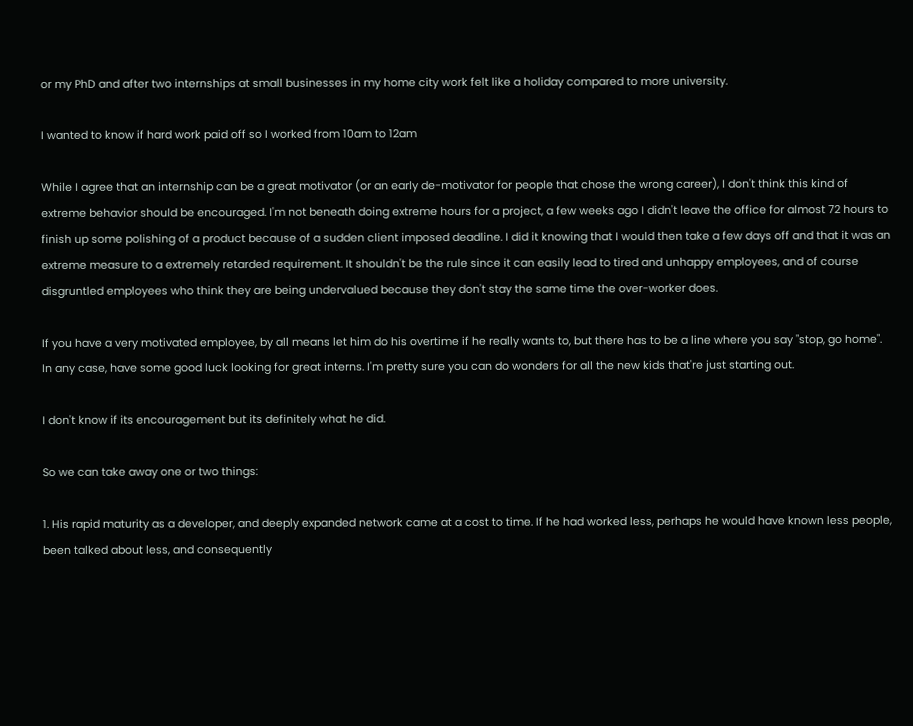or my PhD and after two internships at small businesses in my home city work felt like a holiday compared to more university.

I wanted to know if hard work paid off so I worked from 10am to 12am

While I agree that an internship can be a great motivator (or an early de-motivator for people that chose the wrong career), I don't think this kind of extreme behavior should be encouraged. I'm not beneath doing extreme hours for a project, a few weeks ago I didn't leave the office for almost 72 hours to finish up some polishing of a product because of a sudden client imposed deadline. I did it knowing that I would then take a few days off and that it was an extreme measure to a extremely retarded requirement. It shouldn't be the rule since it can easily lead to tired and unhappy employees, and of course disgruntled employees who think they are being undervalued because they don't stay the same time the over-worker does.

If you have a very motivated employee, by all means let him do his overtime if he really wants to, but there has to be a line where you say "stop, go home". In any case, have some good luck looking for great interns. I'm pretty sure you can do wonders for all the new kids that're just starting out.

I don't know if its encouragement but its definitely what he did.

So we can take away one or two things:

1. His rapid maturity as a developer, and deeply expanded network came at a cost to time. If he had worked less, perhaps he would have known less people, been talked about less, and consequently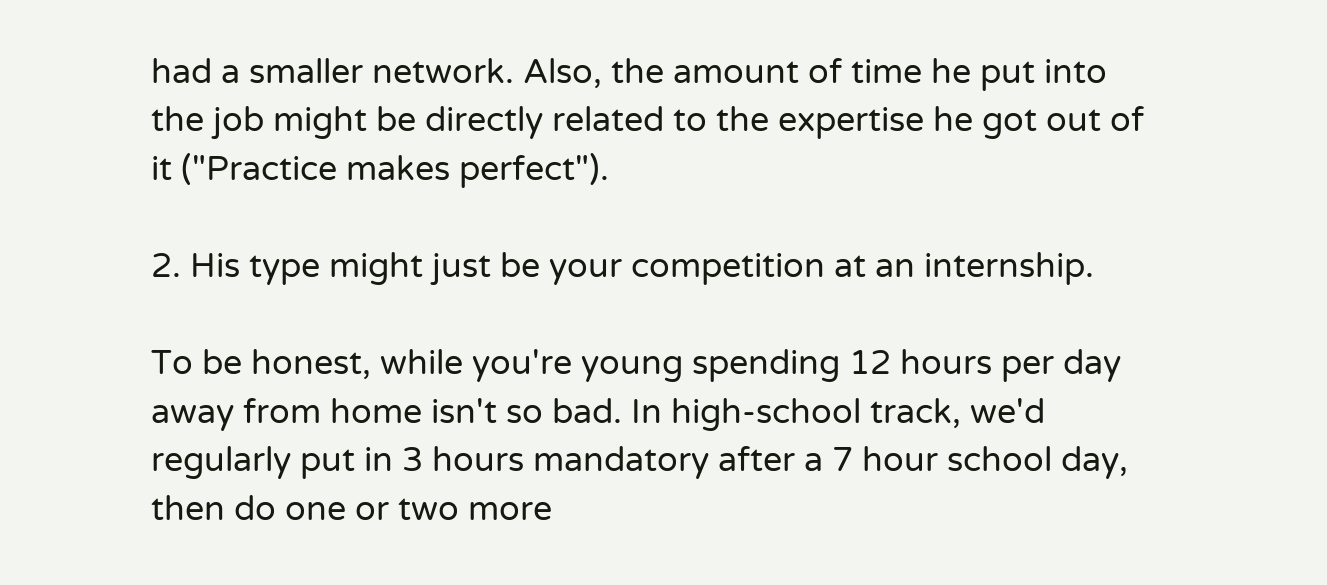had a smaller network. Also, the amount of time he put into the job might be directly related to the expertise he got out of it ("Practice makes perfect").

2. His type might just be your competition at an internship.

To be honest, while you're young spending 12 hours per day away from home isn't so bad. In high-school track, we'd regularly put in 3 hours mandatory after a 7 hour school day, then do one or two more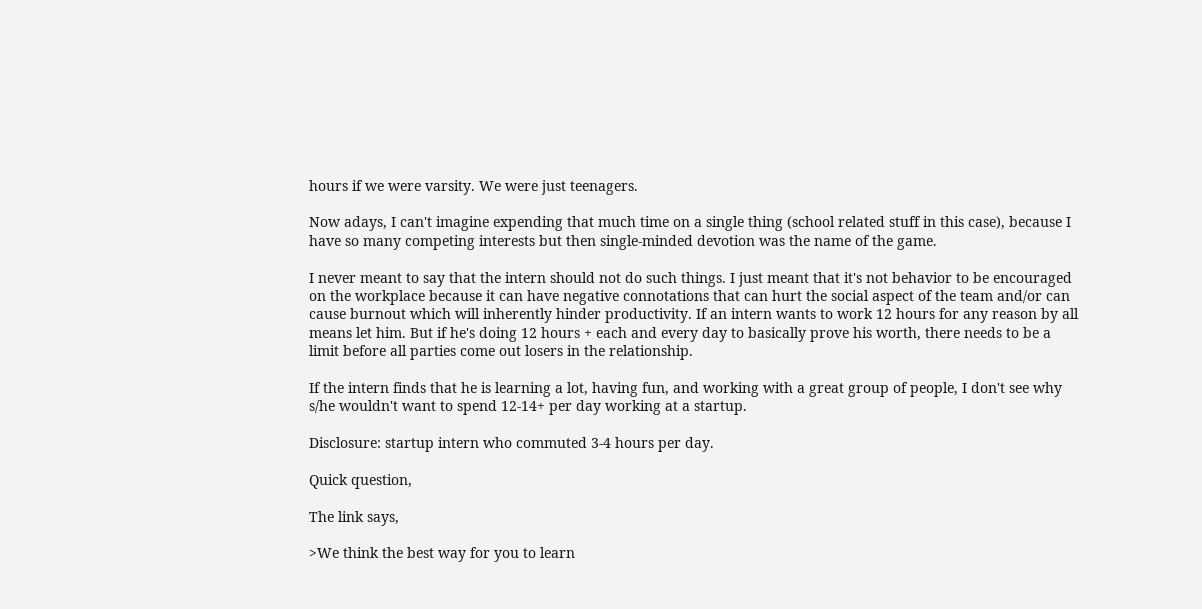hours if we were varsity. We were just teenagers.

Now adays, I can't imagine expending that much time on a single thing (school related stuff in this case), because I have so many competing interests but then single-minded devotion was the name of the game.

I never meant to say that the intern should not do such things. I just meant that it's not behavior to be encouraged on the workplace because it can have negative connotations that can hurt the social aspect of the team and/or can cause burnout which will inherently hinder productivity. If an intern wants to work 12 hours for any reason by all means let him. But if he's doing 12 hours + each and every day to basically prove his worth, there needs to be a limit before all parties come out losers in the relationship.

If the intern finds that he is learning a lot, having fun, and working with a great group of people, I don't see why s/he wouldn't want to spend 12-14+ per day working at a startup.

Disclosure: startup intern who commuted 3-4 hours per day.

Quick question,

The link says,

>We think the best way for you to learn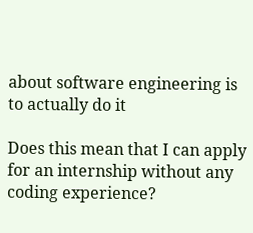about software engineering is to actually do it

Does this mean that I can apply for an internship without any coding experience?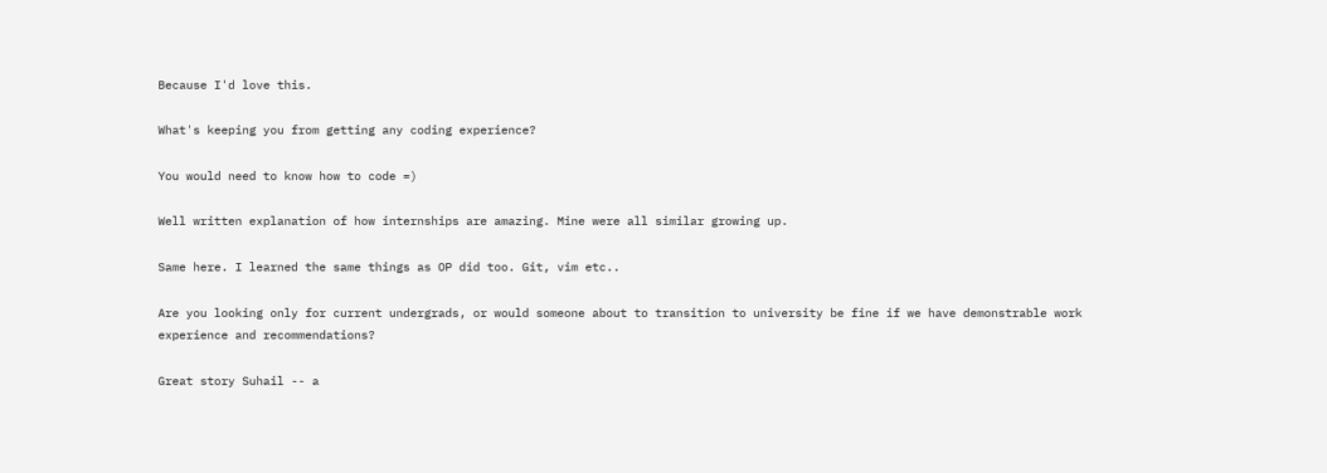Because I'd love this.

What's keeping you from getting any coding experience?

You would need to know how to code =)

Well written explanation of how internships are amazing. Mine were all similar growing up.

Same here. I learned the same things as OP did too. Git, vim etc..

Are you looking only for current undergrads, or would someone about to transition to university be fine if we have demonstrable work experience and recommendations?

Great story Suhail -- a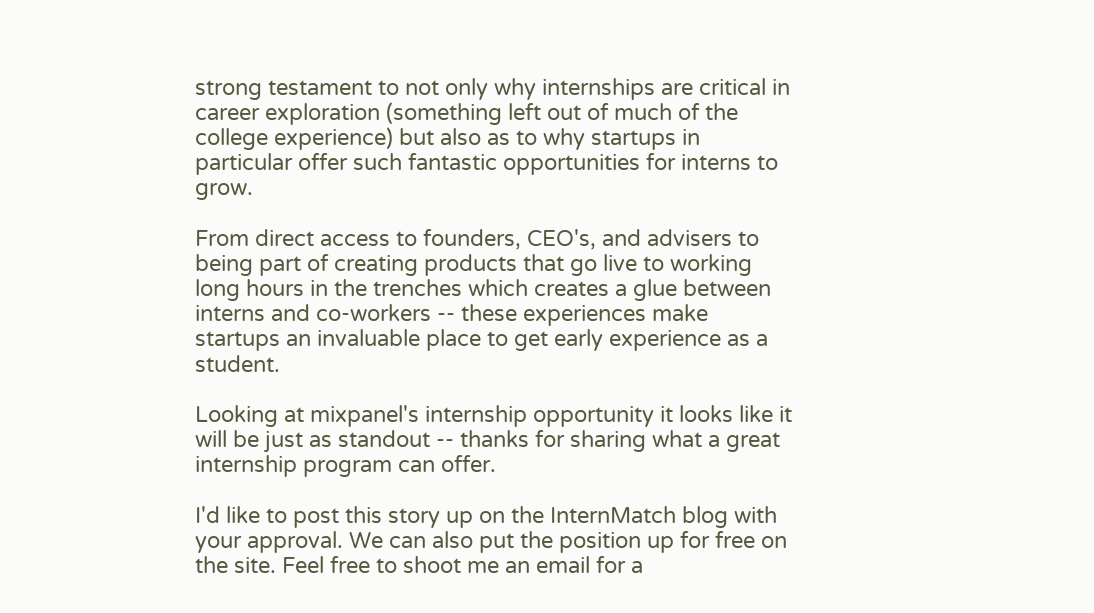strong testament to not only why internships are critical in career exploration (something left out of much of the college experience) but also as to why startups in particular offer such fantastic opportunities for interns to grow.

From direct access to founders, CEO's, and advisers to being part of creating products that go live to working long hours in the trenches which creates a glue between interns and co-workers -- these experiences make startups an invaluable place to get early experience as a student.

Looking at mixpanel's internship opportunity it looks like it will be just as standout -- thanks for sharing what a great internship program can offer.

I'd like to post this story up on the InternMatch blog with your approval. We can also put the position up for free on the site. Feel free to shoot me an email for a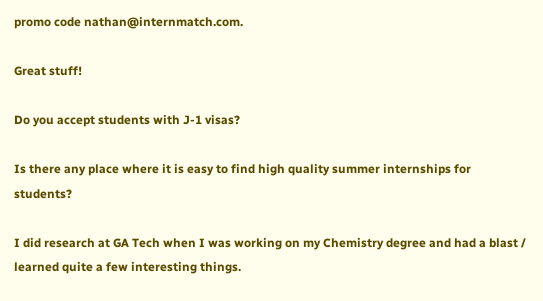promo code nathan@internmatch.com.

Great stuff!

Do you accept students with J-1 visas?

Is there any place where it is easy to find high quality summer internships for students?

I did research at GA Tech when I was working on my Chemistry degree and had a blast / learned quite a few interesting things.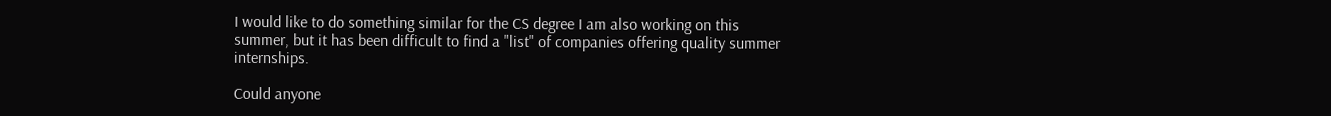I would like to do something similar for the CS degree I am also working on this summer, but it has been difficult to find a "list" of companies offering quality summer internships.

Could anyone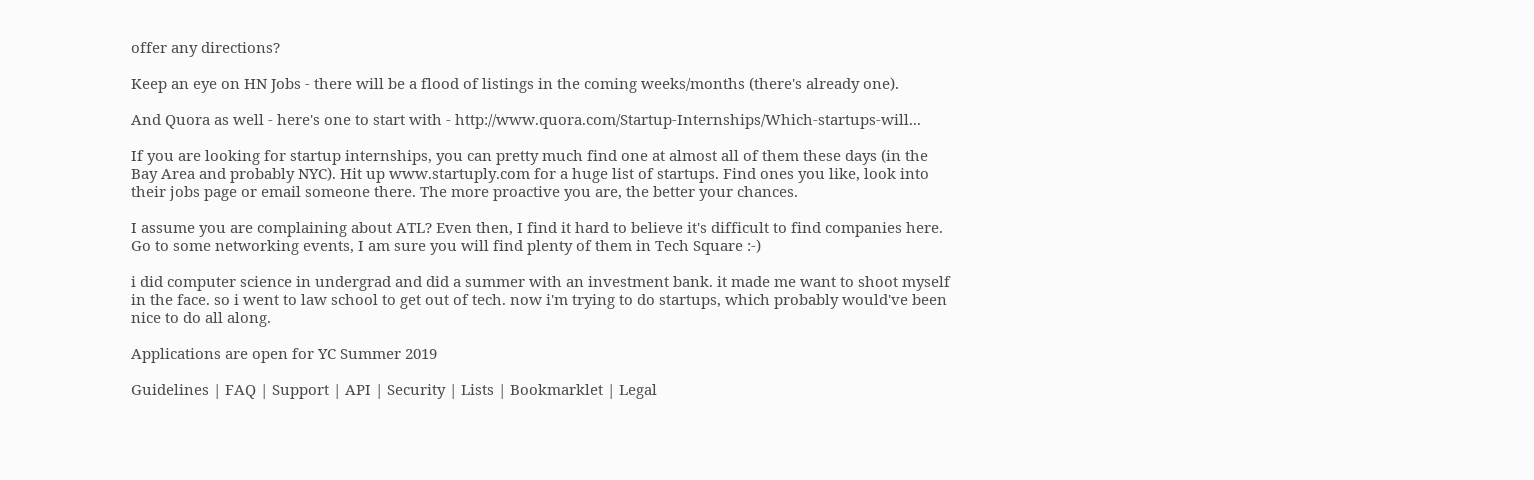offer any directions?

Keep an eye on HN Jobs - there will be a flood of listings in the coming weeks/months (there's already one).

And Quora as well - here's one to start with - http://www.quora.com/Startup-Internships/Which-startups-will...

If you are looking for startup internships, you can pretty much find one at almost all of them these days (in the Bay Area and probably NYC). Hit up www.startuply.com for a huge list of startups. Find ones you like, look into their jobs page or email someone there. The more proactive you are, the better your chances.

I assume you are complaining about ATL? Even then, I find it hard to believe it's difficult to find companies here. Go to some networking events, I am sure you will find plenty of them in Tech Square :-)

i did computer science in undergrad and did a summer with an investment bank. it made me want to shoot myself in the face. so i went to law school to get out of tech. now i'm trying to do startups, which probably would've been nice to do all along.

Applications are open for YC Summer 2019

Guidelines | FAQ | Support | API | Security | Lists | Bookmarklet | Legal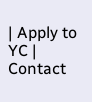| Apply to YC | Contact